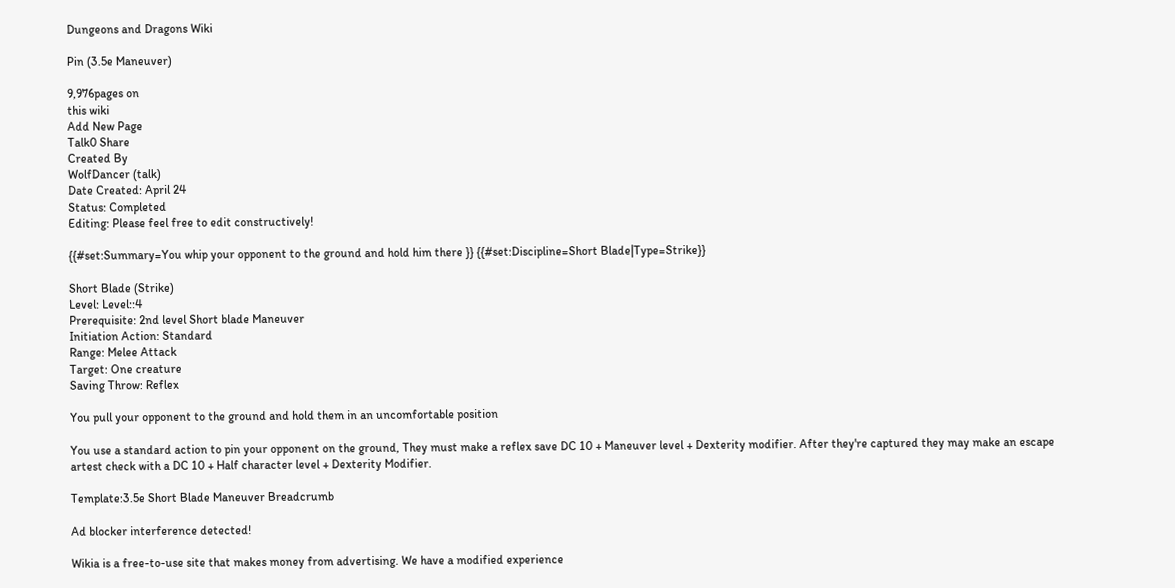Dungeons and Dragons Wiki

Pin (3.5e Maneuver)

9,976pages on
this wiki
Add New Page
Talk0 Share
Created By
WolfDancer (talk)
Date Created: April 24
Status: Completed
Editing: Please feel free to edit constructively!

{{#set:Summary=You whip your opponent to the ground and hold him there }} {{#set:Discipline=Short Blade|Type=Strike}}

Short Blade (Strike)
Level: Level::4
Prerequisite: 2nd level Short blade Maneuver
Initiation Action: Standard
Range: Melee Attack
Target: One creature
Saving Throw: Reflex

You pull your opponent to the ground and hold them in an uncomfortable position

You use a standard action to pin your opponent on the ground, They must make a reflex save DC 10 + Maneuver level + Dexterity modifier. After they're captured they may make an escape artest check with a DC 10 + Half character level + Dexterity Modifier.

Template:3.5e Short Blade Maneuver Breadcrumb

Ad blocker interference detected!

Wikia is a free-to-use site that makes money from advertising. We have a modified experience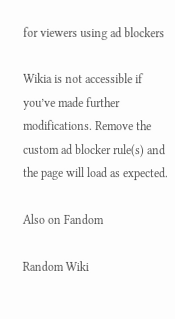for viewers using ad blockers

Wikia is not accessible if you’ve made further modifications. Remove the custom ad blocker rule(s) and the page will load as expected.

Also on Fandom

Random Wiki